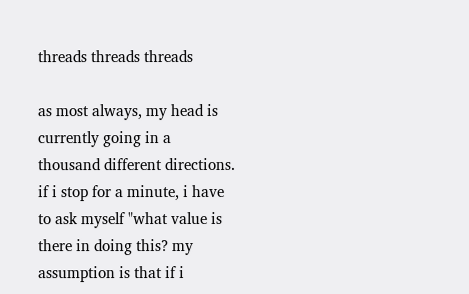threads threads threads

as most always, my head is currently going in a thousand different directions. if i stop for a minute, i have to ask myself "what value is there in doing this? my assumption is that if i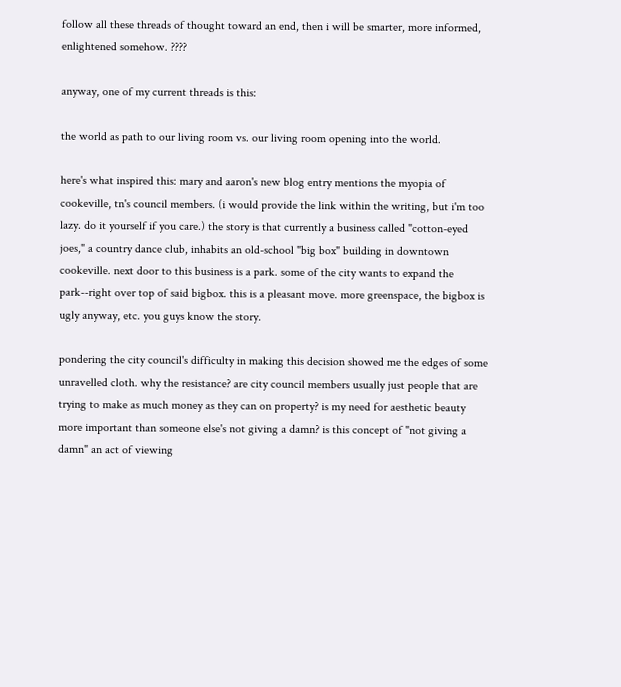follow all these threads of thought toward an end, then i will be smarter, more informed, enlightened somehow. ????

anyway, one of my current threads is this:

the world as path to our living room vs. our living room opening into the world.

here's what inspired this: mary and aaron's new blog entry mentions the myopia of cookeville, tn's council members. (i would provide the link within the writing, but i'm too lazy. do it yourself if you care.) the story is that currently a business called "cotton-eyed joes," a country dance club, inhabits an old-school "big box" building in downtown cookeville. next door to this business is a park. some of the city wants to expand the park--right over top of said bigbox. this is a pleasant move. more greenspace, the bigbox is ugly anyway, etc. you guys know the story.

pondering the city council's difficulty in making this decision showed me the edges of some unravelled cloth. why the resistance? are city council members usually just people that are trying to make as much money as they can on property? is my need for aesthetic beauty more important than someone else's not giving a damn? is this concept of "not giving a damn" an act of viewing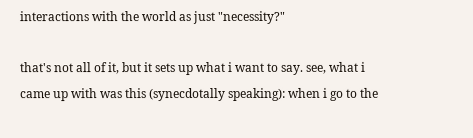interactions with the world as just "necessity?"

that's not all of it, but it sets up what i want to say. see, what i came up with was this (synecdotally speaking): when i go to the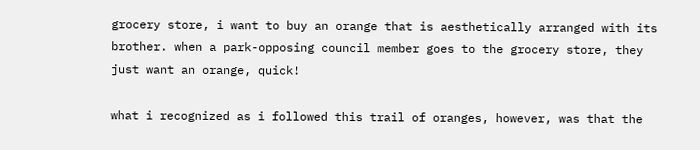grocery store, i want to buy an orange that is aesthetically arranged with its brother. when a park-opposing council member goes to the grocery store, they just want an orange, quick!

what i recognized as i followed this trail of oranges, however, was that the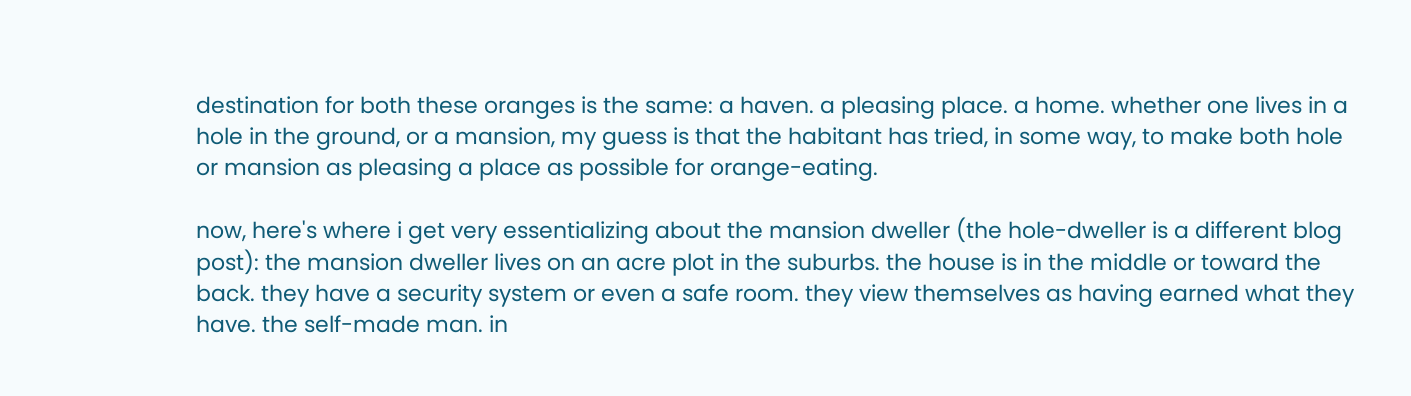destination for both these oranges is the same: a haven. a pleasing place. a home. whether one lives in a hole in the ground, or a mansion, my guess is that the habitant has tried, in some way, to make both hole or mansion as pleasing a place as possible for orange-eating.

now, here's where i get very essentializing about the mansion dweller (the hole-dweller is a different blog post): the mansion dweller lives on an acre plot in the suburbs. the house is in the middle or toward the back. they have a security system or even a safe room. they view themselves as having earned what they have. the self-made man. in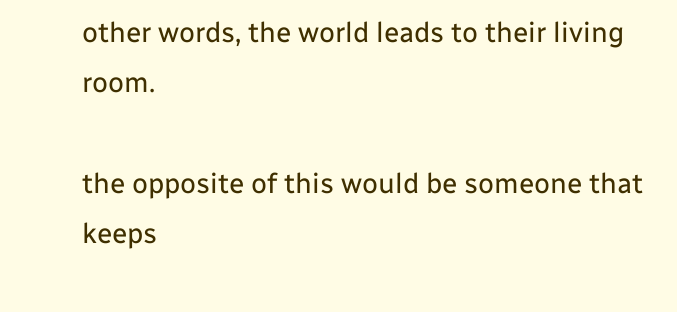other words, the world leads to their living room.

the opposite of this would be someone that keeps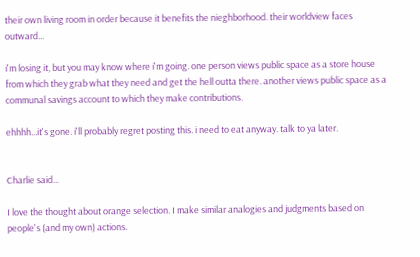their own living room in order because it benefits the nieghborhood. their worldview faces outward...

i'm losing it, but you may know where i'm going. one person views public space as a store house from which they grab what they need and get the hell outta there. another views public space as a communal savings account to which they make contributions.

ehhhh...it's gone. i'll probably regret posting this. i need to eat anyway. talk to ya later.


Charlie said...

I love the thought about orange selection. I make similar analogies and judgments based on people's (and my own) actions.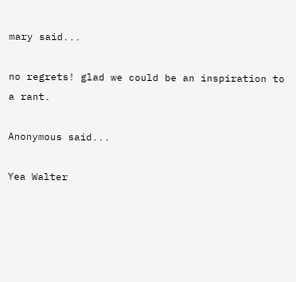mary said...

no regrets! glad we could be an inspiration to a rant.

Anonymous said...

Yea Walter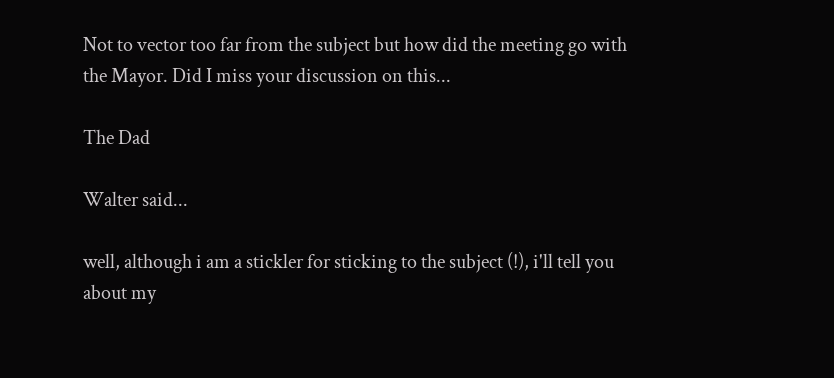Not to vector too far from the subject but how did the meeting go with the Mayor. Did I miss your discussion on this...

The Dad

Walter said...

well, although i am a stickler for sticking to the subject (!), i'll tell you about my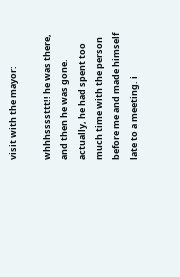visit with the mayor:

whhhssssttt!! he was there, and then he was gone. actually, he had spent too much time with the person before me and made himself late to a meeting. i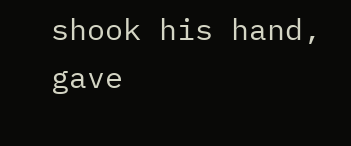shook his hand, gave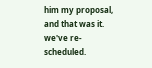him my proposal, and that was it. we've re-scheduled.